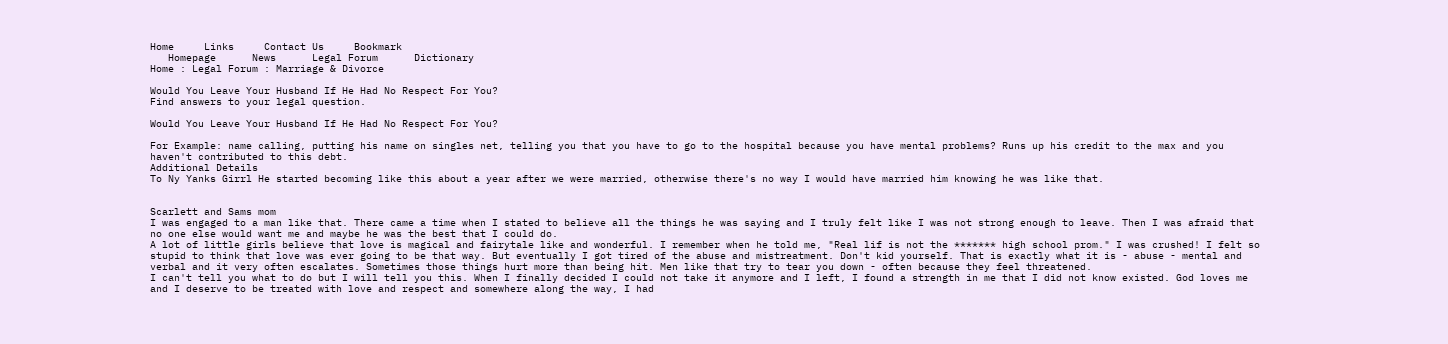Home     Links     Contact Us     Bookmark
   Homepage      News      Legal Forum      Dictionary
Home : Legal Forum : Marriage & Divorce

Would You Leave Your Husband If He Had No Respect For You?
Find answers to your legal question.

Would You Leave Your Husband If He Had No Respect For You?

For Example: name calling, putting his name on singles net, telling you that you have to go to the hospital because you have mental problems? Runs up his credit to the max and you haven't contributed to this debt.
Additional Details
To Ny Yanks Girrl He started becoming like this about a year after we were married, otherwise there's no way I would have married him knowing he was like that.


Scarlett and Sams mom
I was engaged to a man like that. There came a time when I stated to believe all the things he was saying and I truly felt like I was not strong enough to leave. Then I was afraid that no one else would want me and maybe he was the best that I could do.
A lot of little girls believe that love is magical and fairytale like and wonderful. I remember when he told me, "Real lif is not the ******* high school prom." I was crushed! I felt so stupid to think that love was ever going to be that way. But eventually I got tired of the abuse and mistreatment. Don't kid yourself. That is exactly what it is - abuse - mental and verbal and it very often escalates. Sometimes those things hurt more than being hit. Men like that try to tear you down - often because they feel threatened.
I can't tell you what to do but I will tell you this. When I finally decided I could not take it anymore and I left, I found a strength in me that I did not know existed. God loves me and I deserve to be treated with love and respect and somewhere along the way, I had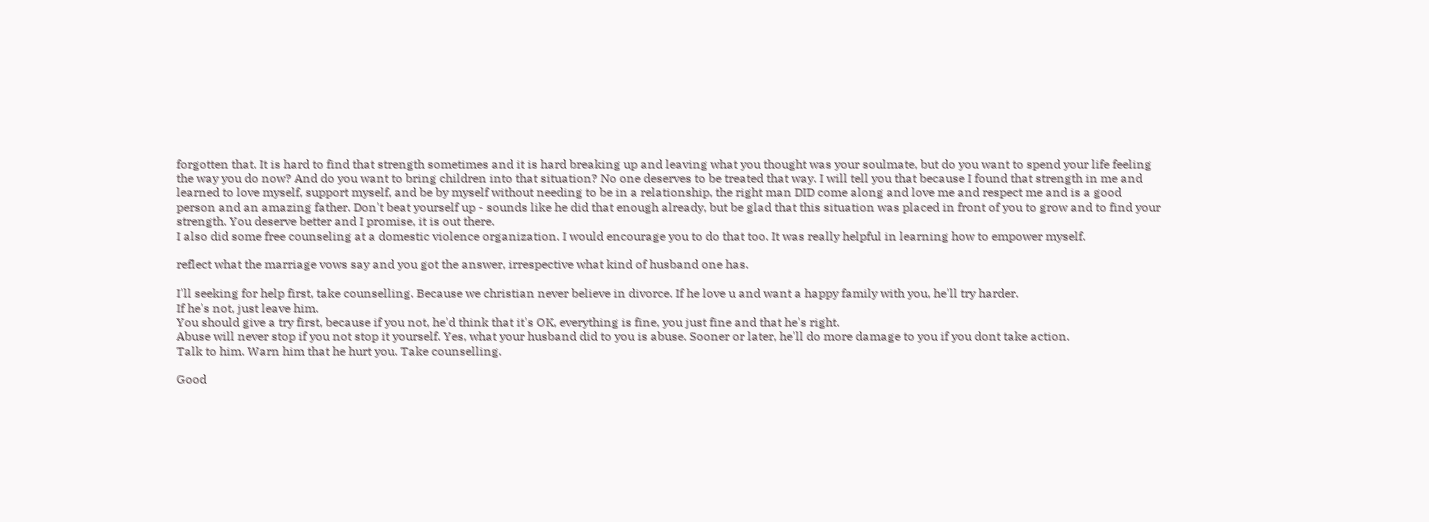forgotten that. It is hard to find that strength sometimes and it is hard breaking up and leaving what you thought was your soulmate, but do you want to spend your life feeling the way you do now? And do you want to bring children into that situation? No one deserves to be treated that way. I will tell you that because I found that strength in me and learned to love myself, support myself, and be by myself without needing to be in a relationship, the right man DID come along and love me and respect me and is a good person and an amazing father. Don't beat yourself up - sounds like he did that enough already, but be glad that this situation was placed in front of you to grow and to find your strength. You deserve better and I promise, it is out there.
I also did some free counseling at a domestic violence organization. I would encourage you to do that too. It was really helpful in learning how to empower myself.

reflect what the marriage vows say and you got the answer, irrespective what kind of husband one has.

I'll seeking for help first, take counselling. Because we christian never believe in divorce. If he love u and want a happy family with you, he'll try harder.
If he's not, just leave him.
You should give a try first, because if you not, he'd think that it's OK, everything is fine, you just fine and that he's right.
Abuse will never stop if you not stop it yourself. Yes, what your husband did to you is abuse. Sooner or later, he'll do more damage to you if you dont take action.
Talk to him. Warn him that he hurt you. Take counselling.

Good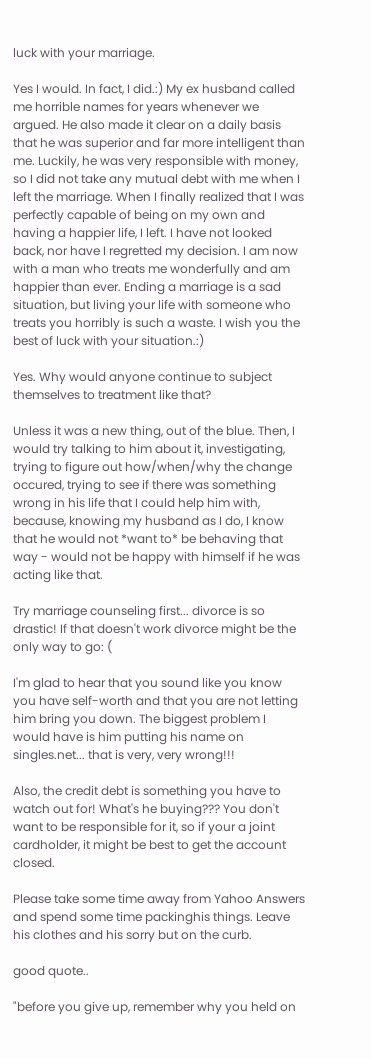luck with your marriage.

Yes I would. In fact, I did.:) My ex husband called me horrible names for years whenever we argued. He also made it clear on a daily basis that he was superior and far more intelligent than me. Luckily, he was very responsible with money, so I did not take any mutual debt with me when I left the marriage. When I finally realized that I was perfectly capable of being on my own and having a happier life, I left. I have not looked back, nor have I regretted my decision. I am now with a man who treats me wonderfully and am happier than ever. Ending a marriage is a sad situation, but living your life with someone who treats you horribly is such a waste. I wish you the best of luck with your situation.:)

Yes. Why would anyone continue to subject themselves to treatment like that?

Unless it was a new thing, out of the blue. Then, I would try talking to him about it, investigating, trying to figure out how/when/why the change occured, trying to see if there was something wrong in his life that I could help him with, because, knowing my husband as I do, I know that he would not *want to* be behaving that way - would not be happy with himself if he was acting like that.

Try marriage counseling first... divorce is so drastic! If that doesn't work divorce might be the only way to go: (

I'm glad to hear that you sound like you know you have self-worth and that you are not letting him bring you down. The biggest problem I would have is him putting his name on singles.net... that is very, very wrong!!!

Also, the credit debt is something you have to watch out for! What's he buying??? You don't want to be responsible for it, so if your a joint cardholder, it might be best to get the account closed.

Please take some time away from Yahoo Answers and spend some time packinghis things. Leave his clothes and his sorry but on the curb.

good quote..

"before you give up, remember why you held on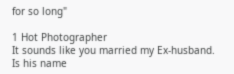for so long"

1 Hot Photographer
It sounds like you married my Ex-husband. Is his name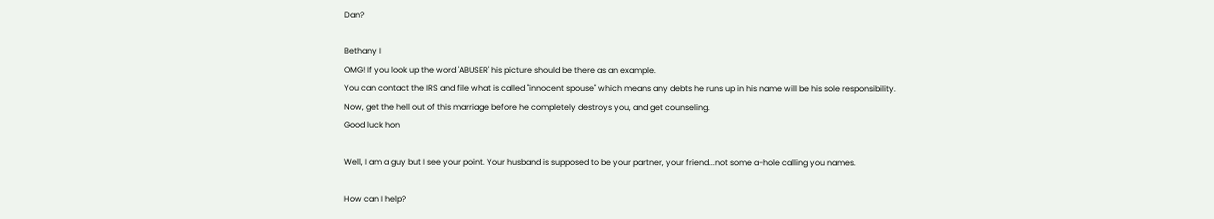Dan?

Bethany I
OMG! If you look up the word 'ABUSER' his picture should be there as an example.
You can contact the IRS and file what is called "innocent spouse" which means any debts he runs up in his name will be his sole responsibility.
Now, get the hell out of this marriage before he completely destroys you, and get counseling.
Good luck hon

Well, I am a guy but I see your point. Your husband is supposed to be your partner, your friend...not some a-hole calling you names.

How can I help?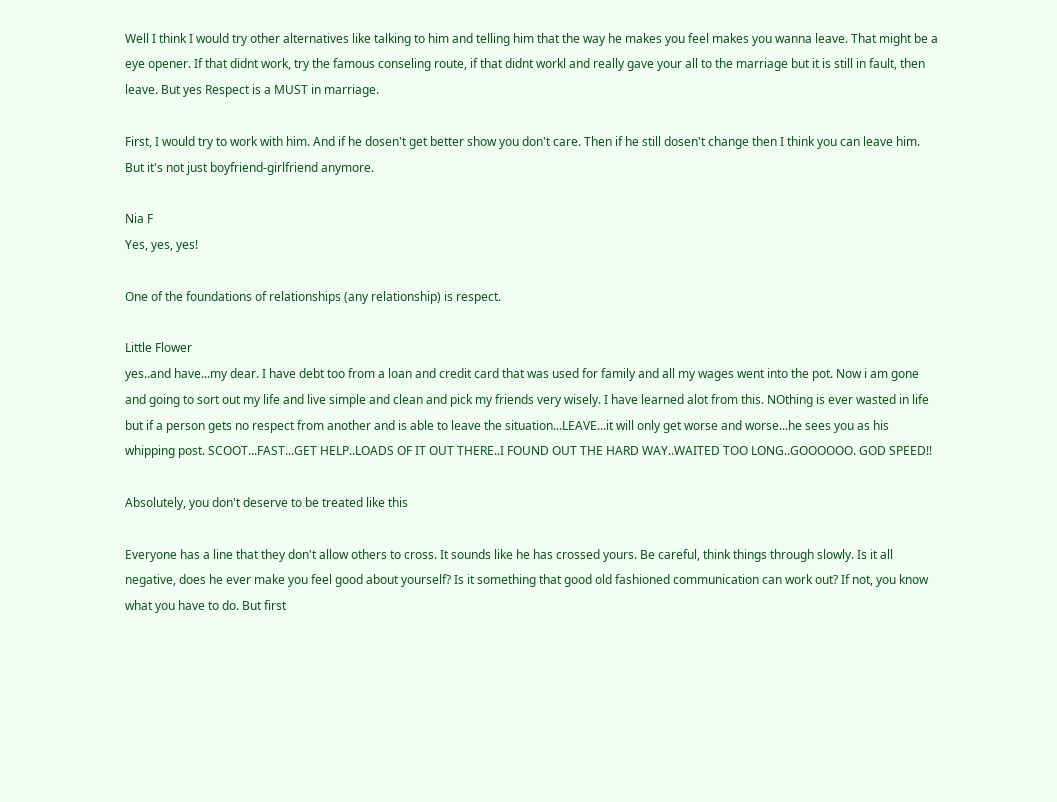Well I think I would try other alternatives like talking to him and telling him that the way he makes you feel makes you wanna leave. That might be a eye opener. If that didnt work, try the famous conseling route, if that didnt workl and really gave your all to the marriage but it is still in fault, then leave. But yes Respect is a MUST in marriage.

First, I would try to work with him. And if he dosen't get better show you don't care. Then if he still dosen't change then I think you can leave him. But it's not just boyfriend-girlfriend anymore.

Nia F
Yes, yes, yes!

One of the foundations of relationships (any relationship) is respect.

Little Flower
yes..and have...my dear. I have debt too from a loan and credit card that was used for family and all my wages went into the pot. Now i am gone and going to sort out my life and live simple and clean and pick my friends very wisely. I have learned alot from this. NOthing is ever wasted in life but if a person gets no respect from another and is able to leave the situation...LEAVE...it will only get worse and worse...he sees you as his whipping post. SCOOT...FAST...GET HELP..LOADS OF IT OUT THERE..I FOUND OUT THE HARD WAY..WAITED TOO LONG..GOOOOOO. GOD SPEED!!

Absolutely, you don't deserve to be treated like this

Everyone has a line that they don't allow others to cross. It sounds like he has crossed yours. Be careful, think things through slowly. Is it all negative, does he ever make you feel good about yourself? Is it something that good old fashioned communication can work out? If not, you know what you have to do. But first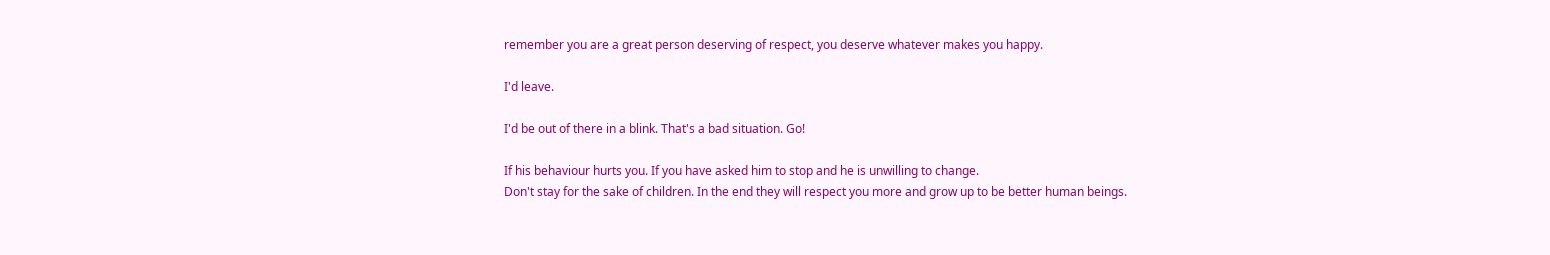remember you are a great person deserving of respect, you deserve whatever makes you happy.

I'd leave.

I'd be out of there in a blink. That's a bad situation. Go!

If his behaviour hurts you. If you have asked him to stop and he is unwilling to change.
Don't stay for the sake of children. In the end they will respect you more and grow up to be better human beings.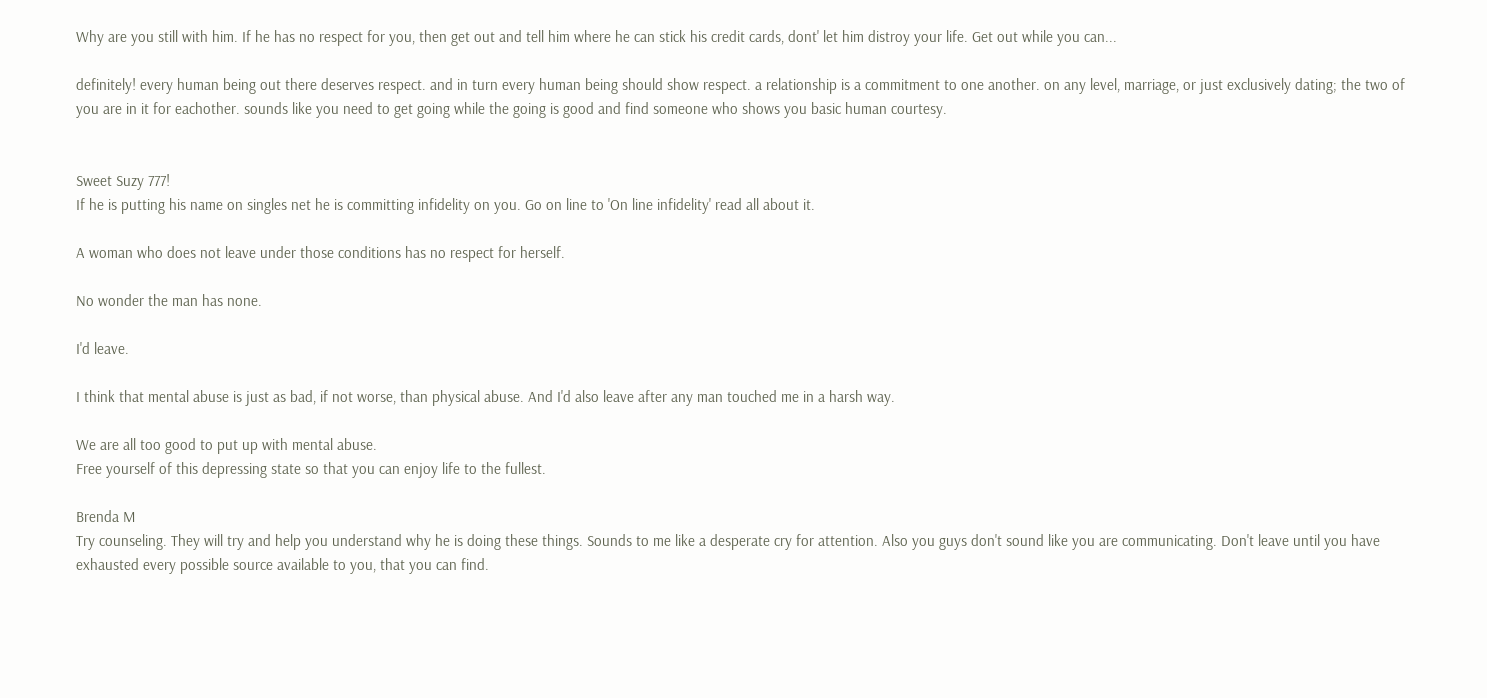Why are you still with him. If he has no respect for you, then get out and tell him where he can stick his credit cards, dont' let him distroy your life. Get out while you can...

definitely! every human being out there deserves respect. and in turn every human being should show respect. a relationship is a commitment to one another. on any level, marriage, or just exclusively dating; the two of you are in it for eachother. sounds like you need to get going while the going is good and find someone who shows you basic human courtesy.


Sweet Suzy 777!
If he is putting his name on singles net he is committing infidelity on you. Go on line to 'On line infidelity' read all about it.

A woman who does not leave under those conditions has no respect for herself.

No wonder the man has none.

I'd leave.

I think that mental abuse is just as bad, if not worse, than physical abuse. And I'd also leave after any man touched me in a harsh way.

We are all too good to put up with mental abuse.
Free yourself of this depressing state so that you can enjoy life to the fullest.

Brenda M
Try counseling. They will try and help you understand why he is doing these things. Sounds to me like a desperate cry for attention. Also you guys don't sound like you are communicating. Don't leave until you have exhausted every possible source available to you, that you can find.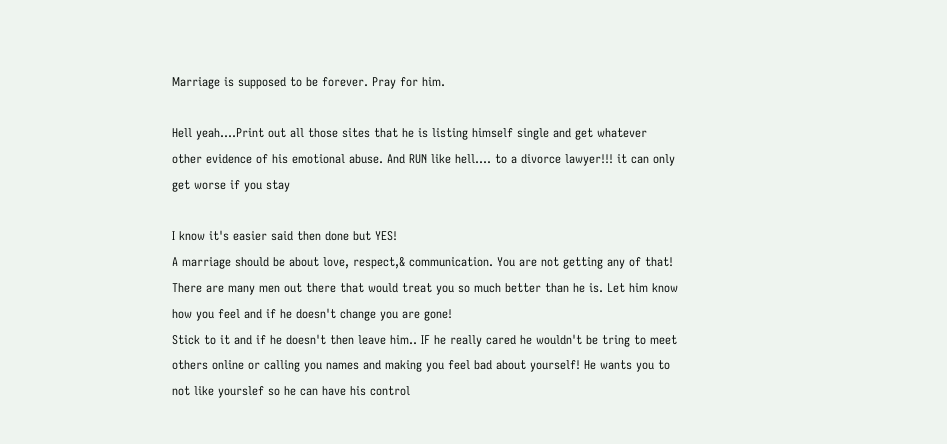Marriage is supposed to be forever. Pray for him.

Hell yeah....Print out all those sites that he is listing himself single and get whatever other evidence of his emotional abuse. And RUN like hell.... to a divorce lawyer!!! it can only get worse if you stay

I know it's easier said then done but YES!
A marriage should be about love, respect,& communication. You are not getting any of that! There are many men out there that would treat you so much better than he is. Let him know how you feel and if he doesn't change you are gone!
Stick to it and if he doesn't then leave him.. IF he really cared he wouldn't be tring to meet others online or calling you names and making you feel bad about yourself! He wants you to not like yourslef so he can have his control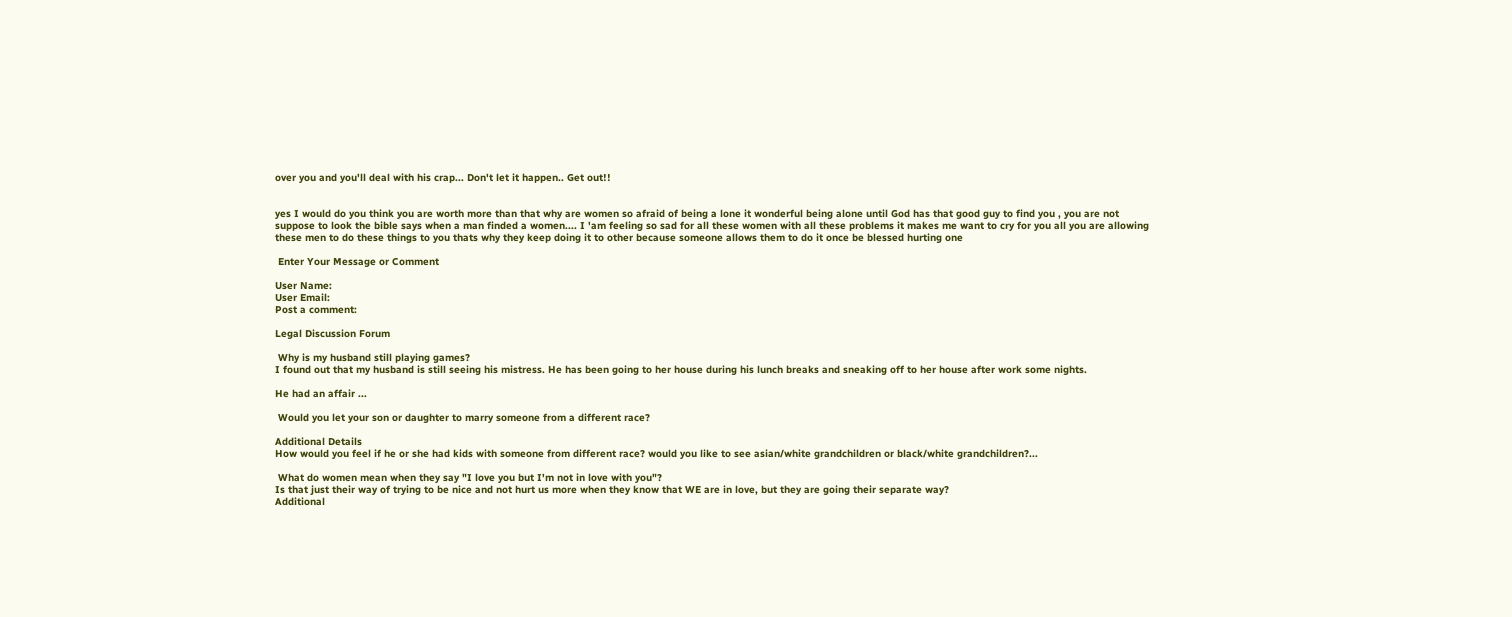over you and you'll deal with his crap... Don't let it happen.. Get out!!


yes I would do you think you are worth more than that why are women so afraid of being a lone it wonderful being alone until God has that good guy to find you , you are not suppose to look the bible says when a man finded a women.... I 'am feeling so sad for all these women with all these problems it makes me want to cry for you all you are allowing these men to do these things to you thats why they keep doing it to other because someone allows them to do it once be blessed hurting one

 Enter Your Message or Comment

User Name:
User Email:
Post a comment:

Legal Discussion Forum

 Why is my husband still playing games?
I found out that my husband is still seeing his mistress. He has been going to her house during his lunch breaks and sneaking off to her house after work some nights.

He had an affair ...

 Would you let your son or daughter to marry someone from a different race?

Additional Details
How would you feel if he or she had kids with someone from different race? would you like to see asian/white grandchildren or black/white grandchildren?...

 What do women mean when they say "I love you but I'm not in love with you"?
Is that just their way of trying to be nice and not hurt us more when they know that WE are in love, but they are going their separate way?
Additional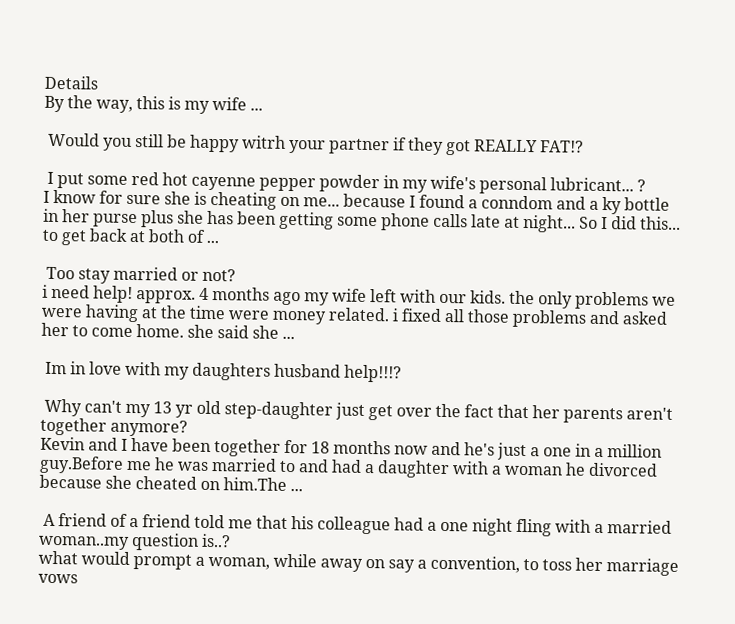Details
By the way, this is my wife ...

 Would you still be happy witrh your partner if they got REALLY FAT!?

 I put some red hot cayenne pepper powder in my wife's personal lubricant... ?
I know for sure she is cheating on me... because I found a conndom and a ky bottle in her purse plus she has been getting some phone calls late at night... So I did this... to get back at both of ...

 Too stay married or not?
i need help! approx. 4 months ago my wife left with our kids. the only problems we were having at the time were money related. i fixed all those problems and asked her to come home. she said she ...

 Im in love with my daughters husband help!!!?

 Why can't my 13 yr old step-daughter just get over the fact that her parents aren't together anymore?
Kevin and I have been together for 18 months now and he's just a one in a million guy.Before me he was married to and had a daughter with a woman he divorced because she cheated on him.The ...

 A friend of a friend told me that his colleague had a one night fling with a married woman..my question is..?
what would prompt a woman, while away on say a convention, to toss her marriage vows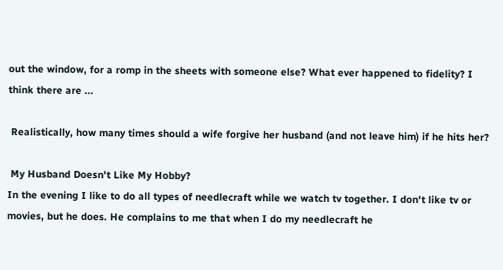out the window, for a romp in the sheets with someone else? What ever happened to fidelity? I think there are ...

 Realistically, how many times should a wife forgive her husband (and not leave him) if he hits her?

 My Husband Doesn't Like My Hobby?
In the evening I like to do all types of needlecraft while we watch tv together. I don't like tv or movies, but he does. He complains to me that when I do my needlecraft he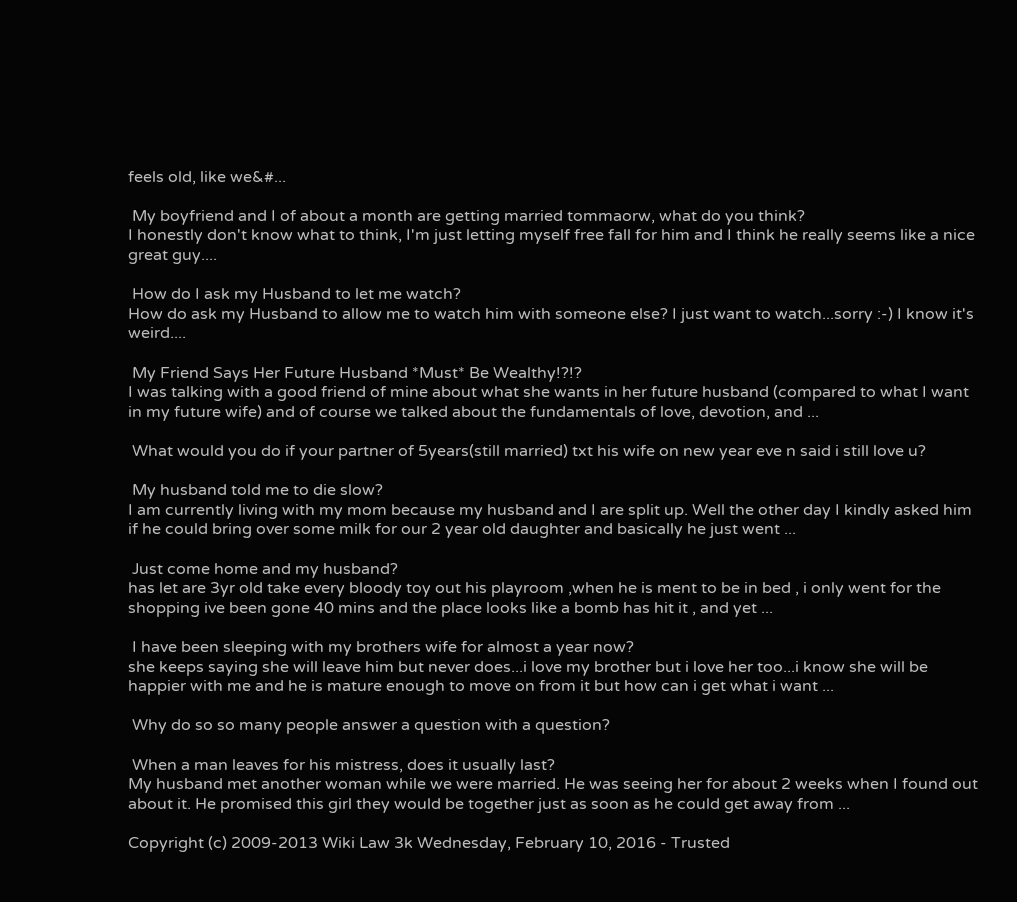feels old, like we&#...

 My boyfriend and I of about a month are getting married tommaorw, what do you think?
I honestly don't know what to think, I'm just letting myself free fall for him and I think he really seems like a nice great guy....

 How do I ask my Husband to let me watch?
How do ask my Husband to allow me to watch him with someone else? I just want to watch...sorry :-) I know it's weird....

 My Friend Says Her Future Husband *Must* Be Wealthy!?!?
I was talking with a good friend of mine about what she wants in her future husband (compared to what I want in my future wife) and of course we talked about the fundamentals of love, devotion, and ...

 What would you do if your partner of 5years(still married) txt his wife on new year eve n said i still love u?

 My husband told me to die slow?
I am currently living with my mom because my husband and I are split up. Well the other day I kindly asked him if he could bring over some milk for our 2 year old daughter and basically he just went ...

 Just come home and my husband?
has let are 3yr old take every bloody toy out his playroom ,when he is ment to be in bed , i only went for the shopping ive been gone 40 mins and the place looks like a bomb has hit it , and yet ...

 I have been sleeping with my brothers wife for almost a year now?
she keeps saying she will leave him but never does...i love my brother but i love her too...i know she will be happier with me and he is mature enough to move on from it but how can i get what i want ...

 Why do so so many people answer a question with a question?

 When a man leaves for his mistress, does it usually last?
My husband met another woman while we were married. He was seeing her for about 2 weeks when I found out about it. He promised this girl they would be together just as soon as he could get away from ...

Copyright (c) 2009-2013 Wiki Law 3k Wednesday, February 10, 2016 - Trusted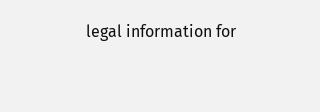legal information for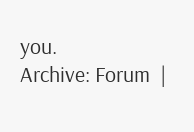you.
Archive: Forum  |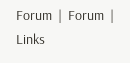Forum  |  Forum  |  Links